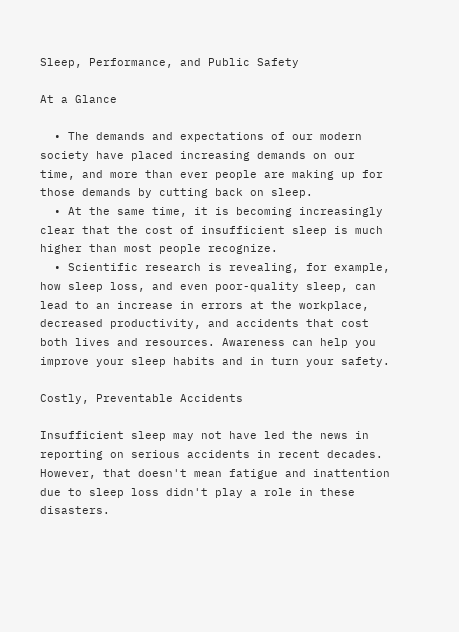Sleep, Performance, and Public Safety

At a Glance

  • The demands and expectations of our modern society have placed increasing demands on our time, and more than ever people are making up for those demands by cutting back on sleep.
  • At the same time, it is becoming increasingly clear that the cost of insufficient sleep is much higher than most people recognize.
  • Scientific research is revealing, for example, how sleep loss, and even poor-quality sleep, can lead to an increase in errors at the workplace, decreased productivity, and accidents that cost both lives and resources. Awareness can help you improve your sleep habits and in turn your safety.

Costly, Preventable Accidents

Insufficient sleep may not have led the news in reporting on serious accidents in recent decades. However, that doesn't mean fatigue and inattention due to sleep loss didn't play a role in these disasters.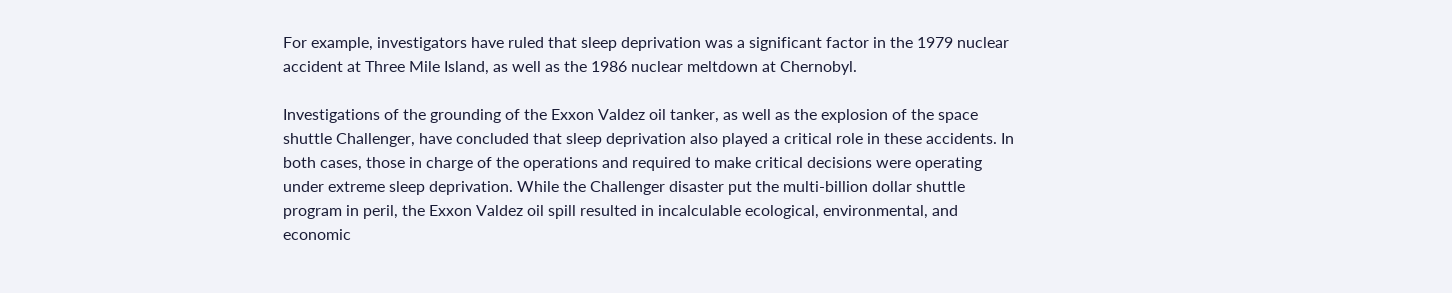For example, investigators have ruled that sleep deprivation was a significant factor in the 1979 nuclear accident at Three Mile Island, as well as the 1986 nuclear meltdown at Chernobyl.

Investigations of the grounding of the Exxon Valdez oil tanker, as well as the explosion of the space shuttle Challenger, have concluded that sleep deprivation also played a critical role in these accidents. In both cases, those in charge of the operations and required to make critical decisions were operating under extreme sleep deprivation. While the Challenger disaster put the multi-billion dollar shuttle program in peril, the Exxon Valdez oil spill resulted in incalculable ecological, environmental, and economic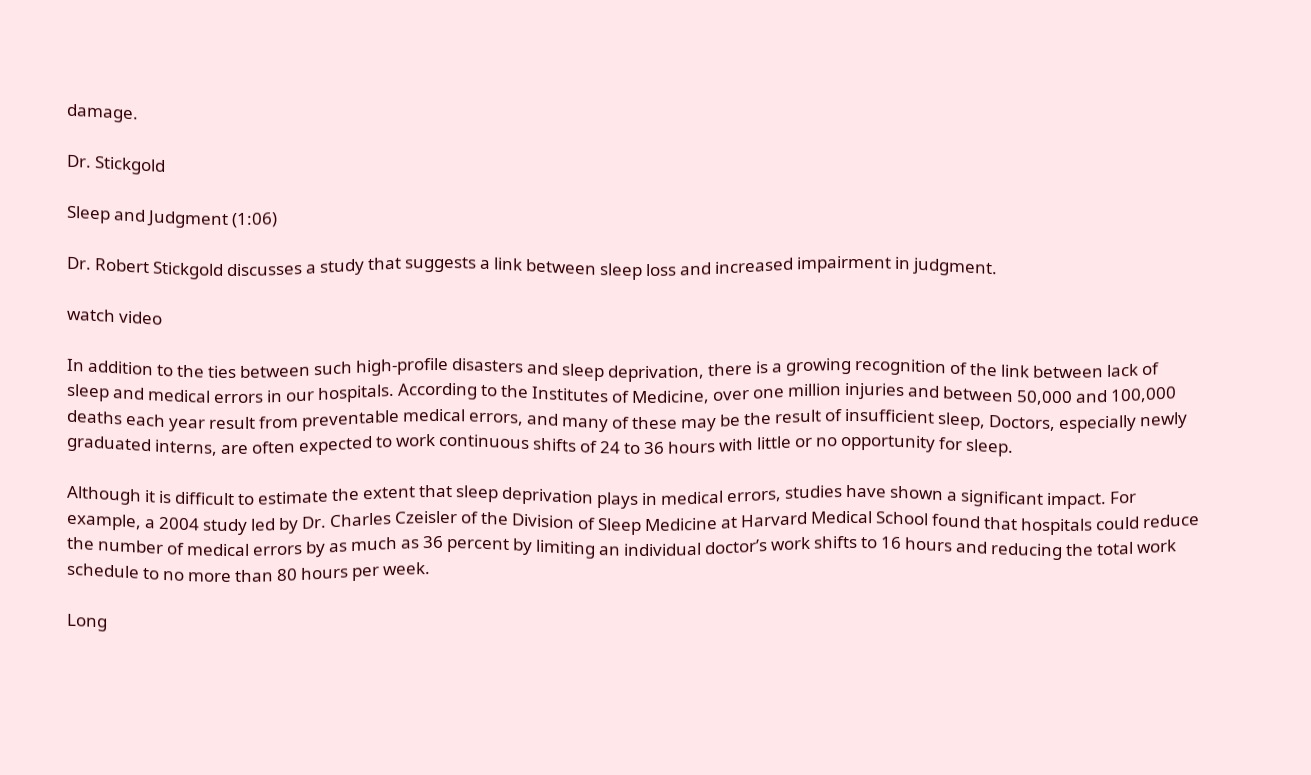damage.

Dr. Stickgold

Sleep and Judgment (1:06)

Dr. Robert Stickgold discusses a study that suggests a link between sleep loss and increased impairment in judgment.

watch video

In addition to the ties between such high-profile disasters and sleep deprivation, there is a growing recognition of the link between lack of sleep and medical errors in our hospitals. According to the Institutes of Medicine, over one million injuries and between 50,000 and 100,000 deaths each year result from preventable medical errors, and many of these may be the result of insufficient sleep, Doctors, especially newly graduated interns, are often expected to work continuous shifts of 24 to 36 hours with little or no opportunity for sleep.

Although it is difficult to estimate the extent that sleep deprivation plays in medical errors, studies have shown a significant impact. For example, a 2004 study led by Dr. Charles Czeisler of the Division of Sleep Medicine at Harvard Medical School found that hospitals could reduce the number of medical errors by as much as 36 percent by limiting an individual doctor’s work shifts to 16 hours and reducing the total work schedule to no more than 80 hours per week.

Long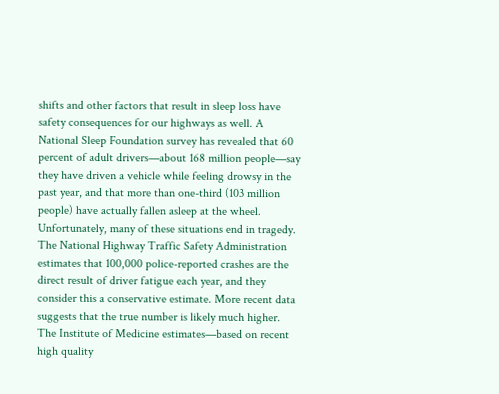shifts and other factors that result in sleep loss have safety consequences for our highways as well. A National Sleep Foundation survey has revealed that 60 percent of adult drivers—about 168 million people—say they have driven a vehicle while feeling drowsy in the past year, and that more than one-third (103 million people) have actually fallen asleep at the wheel. Unfortunately, many of these situations end in tragedy. The National Highway Traffic Safety Administration estimates that 100,000 police-reported crashes are the direct result of driver fatigue each year, and they consider this a conservative estimate. More recent data suggests that the true number is likely much higher. The Institute of Medicine estimates—based on recent high quality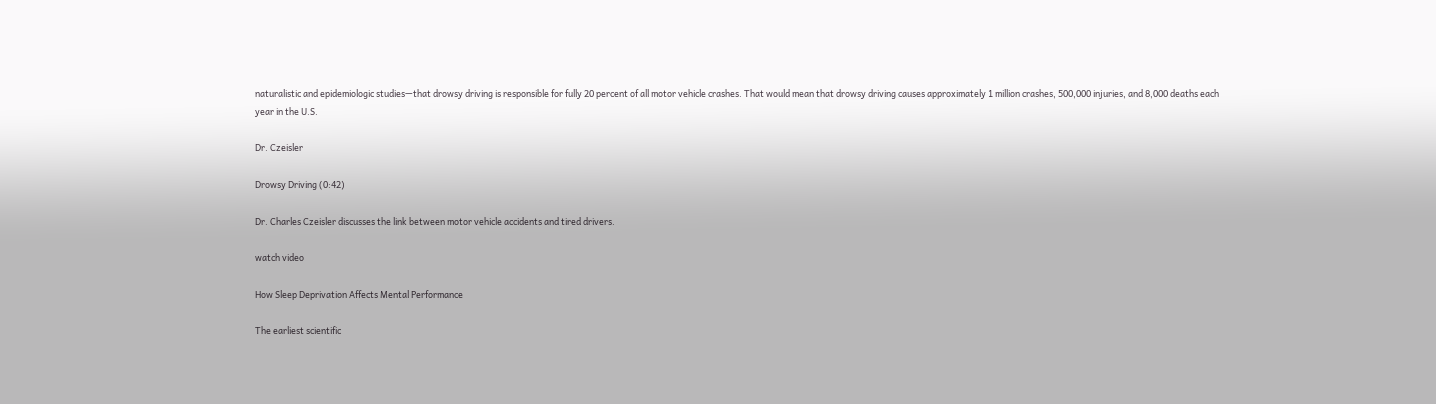naturalistic and epidemiologic studies—that drowsy driving is responsible for fully 20 percent of all motor vehicle crashes. That would mean that drowsy driving causes approximately 1 million crashes, 500,000 injuries, and 8,000 deaths each year in the U.S.

Dr. Czeisler

Drowsy Driving (0:42)

Dr. Charles Czeisler discusses the link between motor vehicle accidents and tired drivers.

watch video

How Sleep Deprivation Affects Mental Performance

The earliest scientific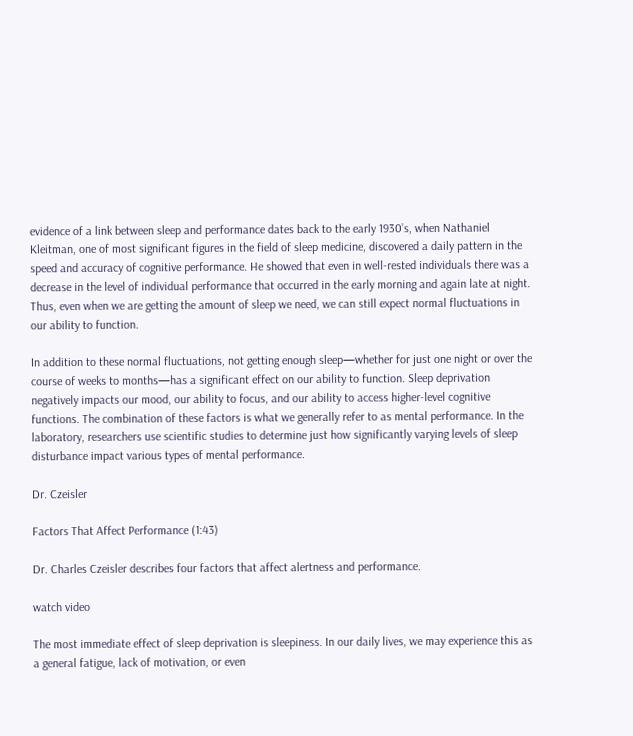evidence of a link between sleep and performance dates back to the early 1930’s, when Nathaniel Kleitman, one of most significant figures in the field of sleep medicine, discovered a daily pattern in the speed and accuracy of cognitive performance. He showed that even in well-rested individuals there was a decrease in the level of individual performance that occurred in the early morning and again late at night. Thus, even when we are getting the amount of sleep we need, we can still expect normal fluctuations in our ability to function.

In addition to these normal fluctuations, not getting enough sleep—whether for just one night or over the course of weeks to months—has a significant effect on our ability to function. Sleep deprivation negatively impacts our mood, our ability to focus, and our ability to access higher-level cognitive functions. The combination of these factors is what we generally refer to as mental performance. In the laboratory, researchers use scientific studies to determine just how significantly varying levels of sleep disturbance impact various types of mental performance.

Dr. Czeisler

Factors That Affect Performance (1:43)

Dr. Charles Czeisler describes four factors that affect alertness and performance.

watch video

The most immediate effect of sleep deprivation is sleepiness. In our daily lives, we may experience this as a general fatigue, lack of motivation, or even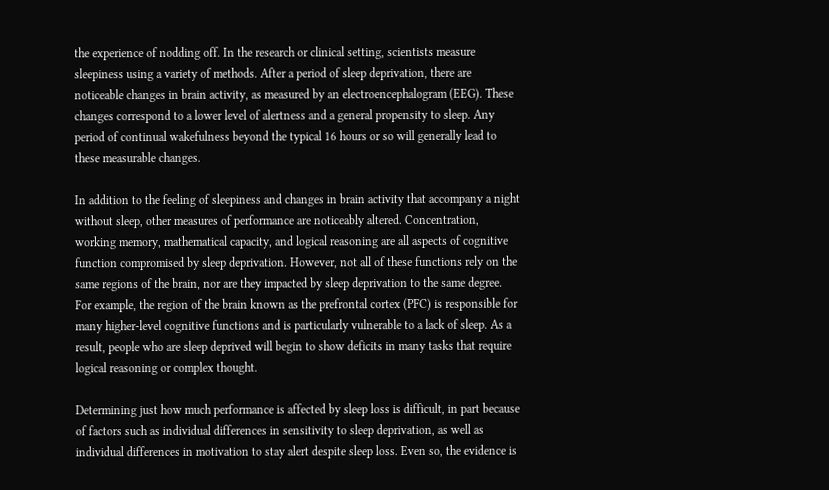the experience of nodding off. In the research or clinical setting, scientists measure sleepiness using a variety of methods. After a period of sleep deprivation, there are noticeable changes in brain activity, as measured by an electroencephalogram (EEG). These changes correspond to a lower level of alertness and a general propensity to sleep. Any period of continual wakefulness beyond the typical 16 hours or so will generally lead to these measurable changes.

In addition to the feeling of sleepiness and changes in brain activity that accompany a night without sleep, other measures of performance are noticeably altered. Concentration, working memory, mathematical capacity, and logical reasoning are all aspects of cognitive function compromised by sleep deprivation. However, not all of these functions rely on the same regions of the brain, nor are they impacted by sleep deprivation to the same degree. For example, the region of the brain known as the prefrontal cortex (PFC) is responsible for many higher-level cognitive functions and is particularly vulnerable to a lack of sleep. As a result, people who are sleep deprived will begin to show deficits in many tasks that require logical reasoning or complex thought.

Determining just how much performance is affected by sleep loss is difficult, in part because of factors such as individual differences in sensitivity to sleep deprivation, as well as individual differences in motivation to stay alert despite sleep loss. Even so, the evidence is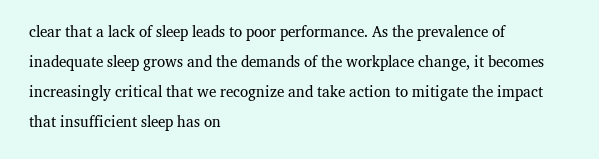clear that a lack of sleep leads to poor performance. As the prevalence of inadequate sleep grows and the demands of the workplace change, it becomes increasingly critical that we recognize and take action to mitigate the impact that insufficient sleep has on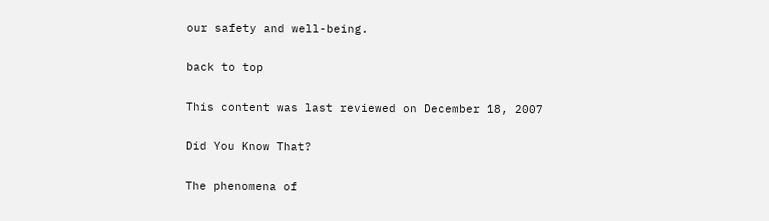our safety and well-being.

back to top

This content was last reviewed on December 18, 2007

Did You Know That?

The phenomena of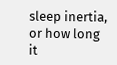sleep inertia, or how long it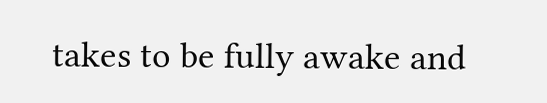takes to be fully awake and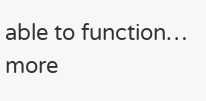able to function… more